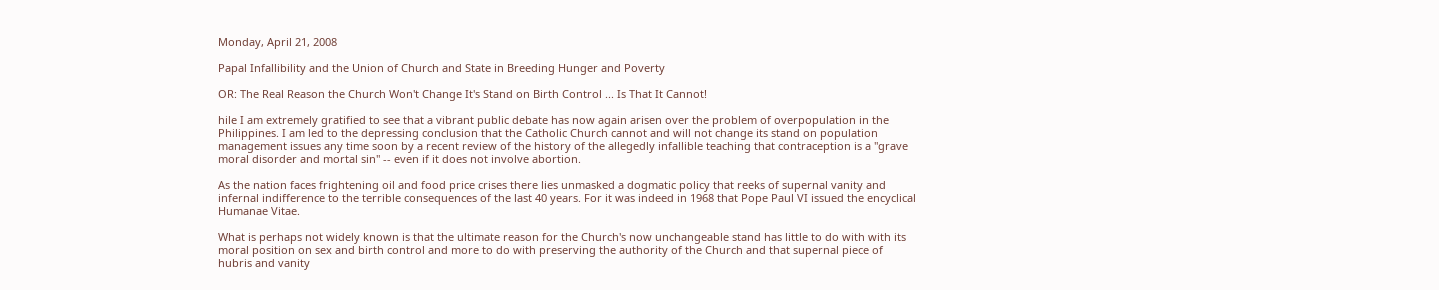Monday, April 21, 2008

Papal Infallibility and the Union of Church and State in Breeding Hunger and Poverty

OR: The Real Reason the Church Won't Change It's Stand on Birth Control ... Is That It Cannot!

hile I am extremely gratified to see that a vibrant public debate has now again arisen over the problem of overpopulation in the Philippines. I am led to the depressing conclusion that the Catholic Church cannot and will not change its stand on population management issues any time soon by a recent review of the history of the allegedly infallible teaching that contraception is a "grave moral disorder and mortal sin" -- even if it does not involve abortion.

As the nation faces frightening oil and food price crises there lies unmasked a dogmatic policy that reeks of supernal vanity and infernal indifference to the terrible consequences of the last 40 years. For it was indeed in 1968 that Pope Paul VI issued the encyclical Humanae Vitae.

What is perhaps not widely known is that the ultimate reason for the Church's now unchangeable stand has little to do with with its moral position on sex and birth control and more to do with preserving the authority of the Church and that supernal piece of hubris and vanity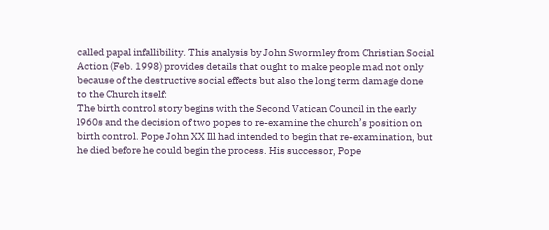called papal infallibility. This analysis by John Swormley from Christian Social Action (Feb. 1998) provides details that ought to make people mad not only because of the destructive social effects but also the long term damage done to the Church itself:
The birth control story begins with the Second Vatican Council in the early l960s and the decision of two popes to re-examine the church’s position on birth control. Pope John XX Ill had intended to begin that re-examination, but he died before he could begin the process. His successor, Pope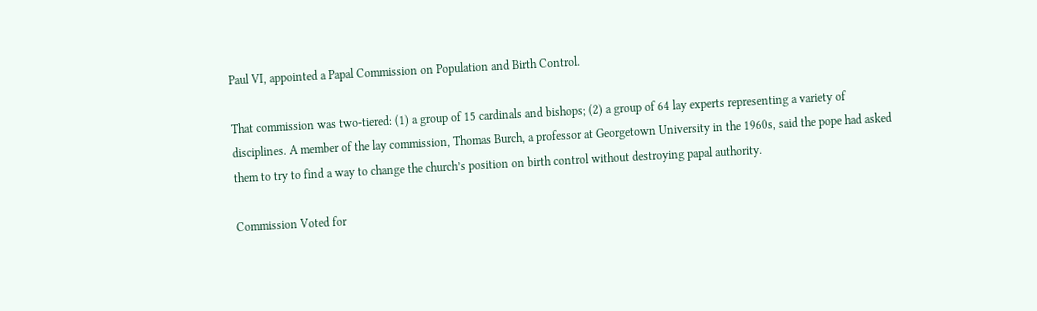Paul VI, appointed a Papal Commission on Population and Birth Control.

That commission was two-tiered: (1) a group of 15 cardinals and bishops; (2) a group of 64 lay experts representing a variety of disciplines. A member of the lay commission, Thomas Burch, a professor at Georgetown University in the 1960s, said the pope had asked them to try to find a way to change the church’s position on birth control without destroying papal authority.

Commission Voted for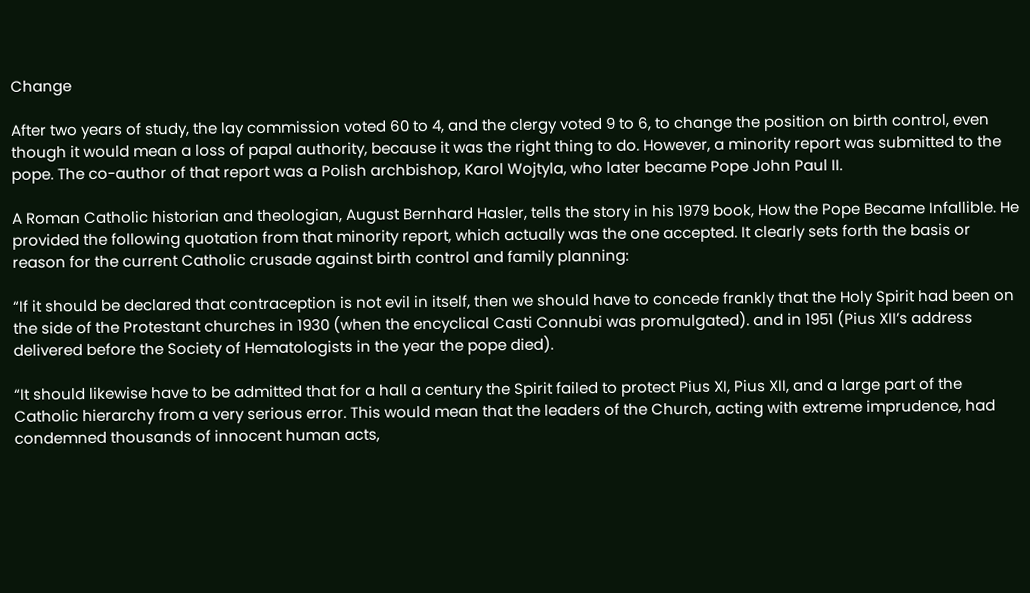Change

After two years of study, the lay commission voted 60 to 4, and the clergy voted 9 to 6, to change the position on birth control, even though it would mean a loss of papal authority, because it was the right thing to do. However, a minority report was submitted to the pope. The co-author of that report was a Polish archbishop, Karol Wojtyla, who later became Pope John Paul II.

A Roman Catholic historian and theologian, August Bernhard Hasler, tells the story in his 1979 book, How the Pope Became Infallible. He provided the following quotation from that minority report, which actually was the one accepted. It clearly sets forth the basis or reason for the current Catholic crusade against birth control and family planning:

“If it should be declared that contraception is not evil in itself, then we should have to concede frankly that the Holy Spirit had been on the side of the Protestant churches in 1930 (when the encyclical Casti Connubi was promulgated). and in 1951 (Pius XII’s address delivered before the Society of Hematologists in the year the pope died).

“It should likewise have to be admitted that for a hall a century the Spirit failed to protect Pius XI, Pius XII, and a large part of the Catholic hierarchy from a very serious error. This would mean that the leaders of the Church, acting with extreme imprudence, had condemned thousands of innocent human acts,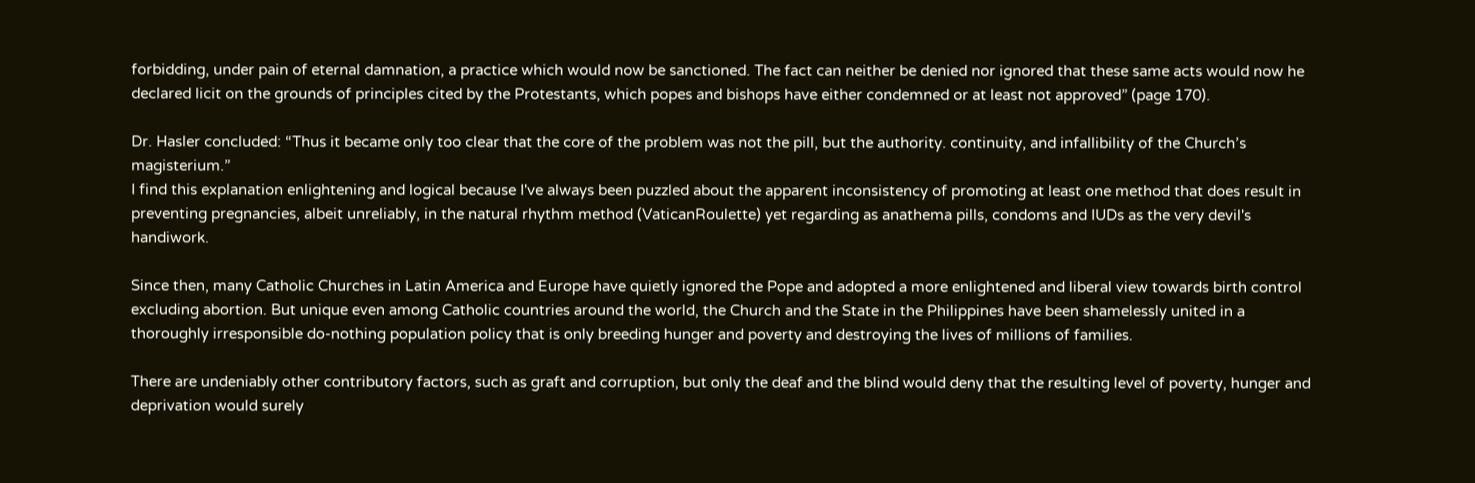forbidding, under pain of eternal damnation, a practice which would now be sanctioned. The fact can neither be denied nor ignored that these same acts would now he declared licit on the grounds of principles cited by the Protestants, which popes and bishops have either condemned or at least not approved” (page 170).

Dr. Hasler concluded: “Thus it became only too clear that the core of the problem was not the pill, but the authority. continuity, and infallibility of the Church’s magisterium.”
I find this explanation enlightening and logical because I've always been puzzled about the apparent inconsistency of promoting at least one method that does result in preventing pregnancies, albeit unreliably, in the natural rhythm method (VaticanRoulette) yet regarding as anathema pills, condoms and IUDs as the very devil's handiwork.

Since then, many Catholic Churches in Latin America and Europe have quietly ignored the Pope and adopted a more enlightened and liberal view towards birth control excluding abortion. But unique even among Catholic countries around the world, the Church and the State in the Philippines have been shamelessly united in a thoroughly irresponsible do-nothing population policy that is only breeding hunger and poverty and destroying the lives of millions of families.

There are undeniably other contributory factors, such as graft and corruption, but only the deaf and the blind would deny that the resulting level of poverty, hunger and deprivation would surely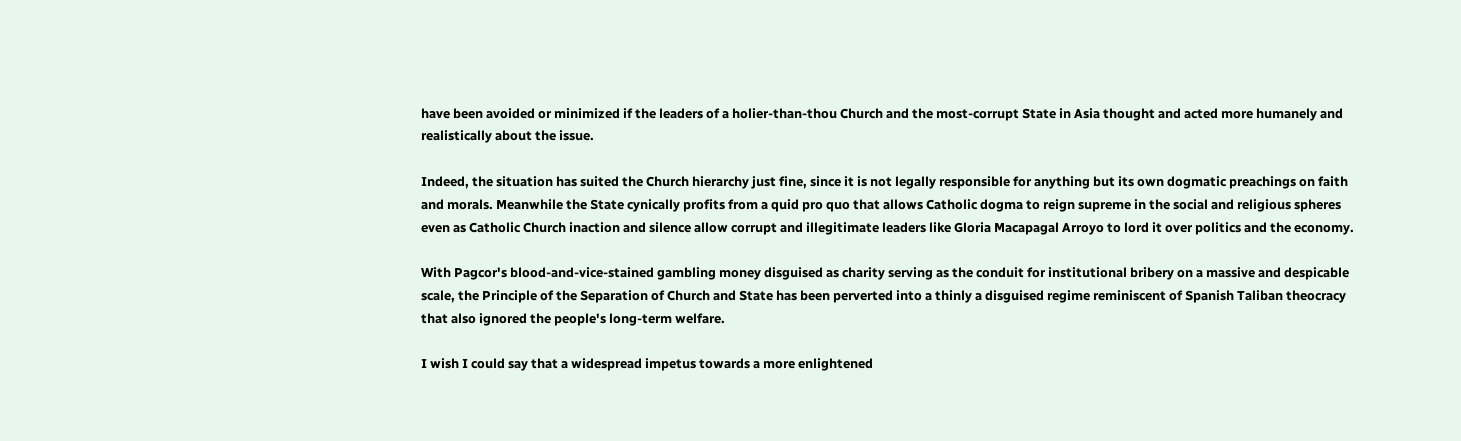have been avoided or minimized if the leaders of a holier-than-thou Church and the most-corrupt State in Asia thought and acted more humanely and realistically about the issue.

Indeed, the situation has suited the Church hierarchy just fine, since it is not legally responsible for anything but its own dogmatic preachings on faith and morals. Meanwhile the State cynically profits from a quid pro quo that allows Catholic dogma to reign supreme in the social and religious spheres even as Catholic Church inaction and silence allow corrupt and illegitimate leaders like Gloria Macapagal Arroyo to lord it over politics and the economy.

With Pagcor's blood-and-vice-stained gambling money disguised as charity serving as the conduit for institutional bribery on a massive and despicable scale, the Principle of the Separation of Church and State has been perverted into a thinly a disguised regime reminiscent of Spanish Taliban theocracy that also ignored the people's long-term welfare.

I wish I could say that a widespread impetus towards a more enlightened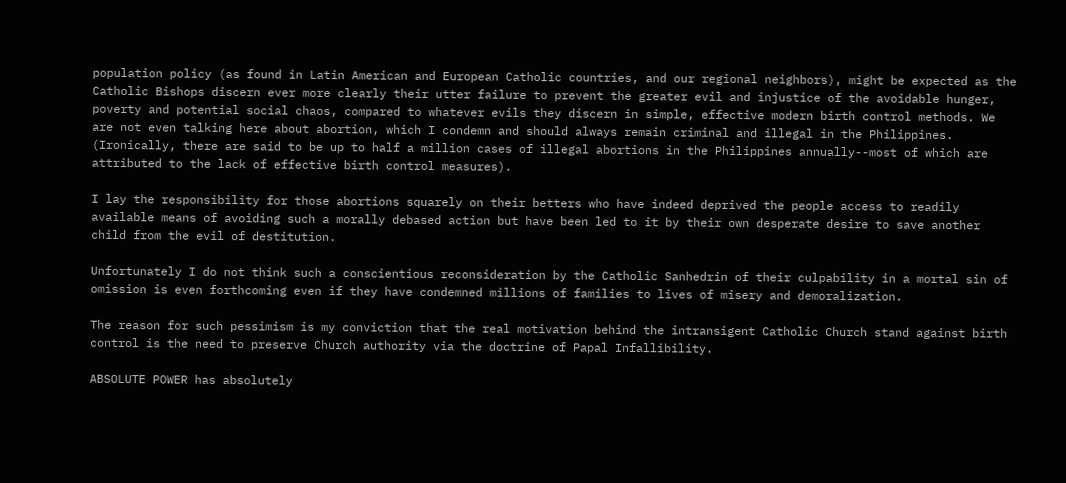population policy (as found in Latin American and European Catholic countries, and our regional neighbors), might be expected as the Catholic Bishops discern ever more clearly their utter failure to prevent the greater evil and injustice of the avoidable hunger, poverty and potential social chaos, compared to whatever evils they discern in simple, effective modern birth control methods. We are not even talking here about abortion, which I condemn and should always remain criminal and illegal in the Philippines. (Ironically, there are said to be up to half a million cases of illegal abortions in the Philippines annually--most of which are attributed to the lack of effective birth control measures).

I lay the responsibility for those abortions squarely on their betters who have indeed deprived the people access to readily available means of avoiding such a morally debased action but have been led to it by their own desperate desire to save another child from the evil of destitution.

Unfortunately I do not think such a conscientious reconsideration by the Catholic Sanhedrin of their culpability in a mortal sin of omission is even forthcoming even if they have condemned millions of families to lives of misery and demoralization.

The reason for such pessimism is my conviction that the real motivation behind the intransigent Catholic Church stand against birth control is the need to preserve Church authority via the doctrine of Papal Infallibility.

ABSOLUTE POWER has absolutely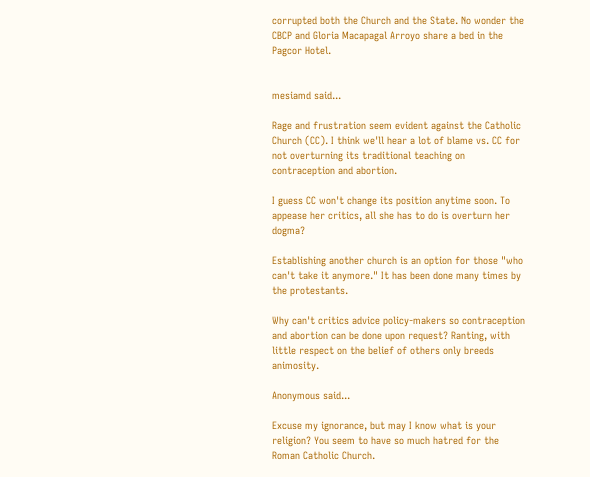corrupted both the Church and the State. No wonder the CBCP and Gloria Macapagal Arroyo share a bed in the Pagcor Hotel.


mesiamd said...

Rage and frustration seem evident against the Catholic Church (CC). I think we'll hear a lot of blame vs. CC for not overturning its traditional teaching on contraception and abortion.

I guess CC won't change its position anytime soon. To appease her critics, all she has to do is overturn her dogma?

Establishing another church is an option for those "who can't take it anymore." It has been done many times by the protestants.

Why can't critics advice policy-makers so contraception and abortion can be done upon request? Ranting, with little respect on the belief of others only breeds animosity.

Anonymous said...

Excuse my ignorance, but may I know what is your religion? You seem to have so much hatred for the Roman Catholic Church.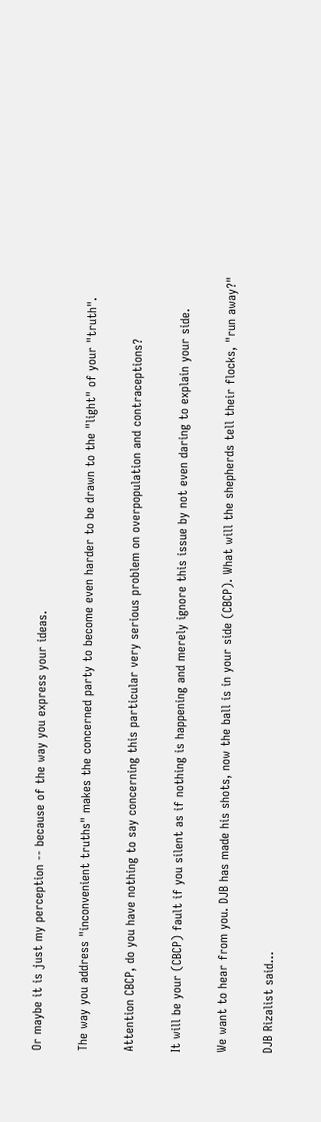Or maybe it is just my perception -- because of the way you express your ideas.

The way you address "inconvenient truths" makes the concerned party to become even harder to be drawn to the "light" of your "truth".

Attention CBCP, do you have nothing to say concerning this particular very serious problem on overpopulation and contraceptions?

It will be your (CBCP) fault if you silent as if nothing is happening and merely ignore this issue by not even daring to explain your side.

We want to hear from you. DJB has made his shots, now the ball is in your side (CBCP). What will the shepherds tell their flocks, "run away?"

DJB Rizalist said...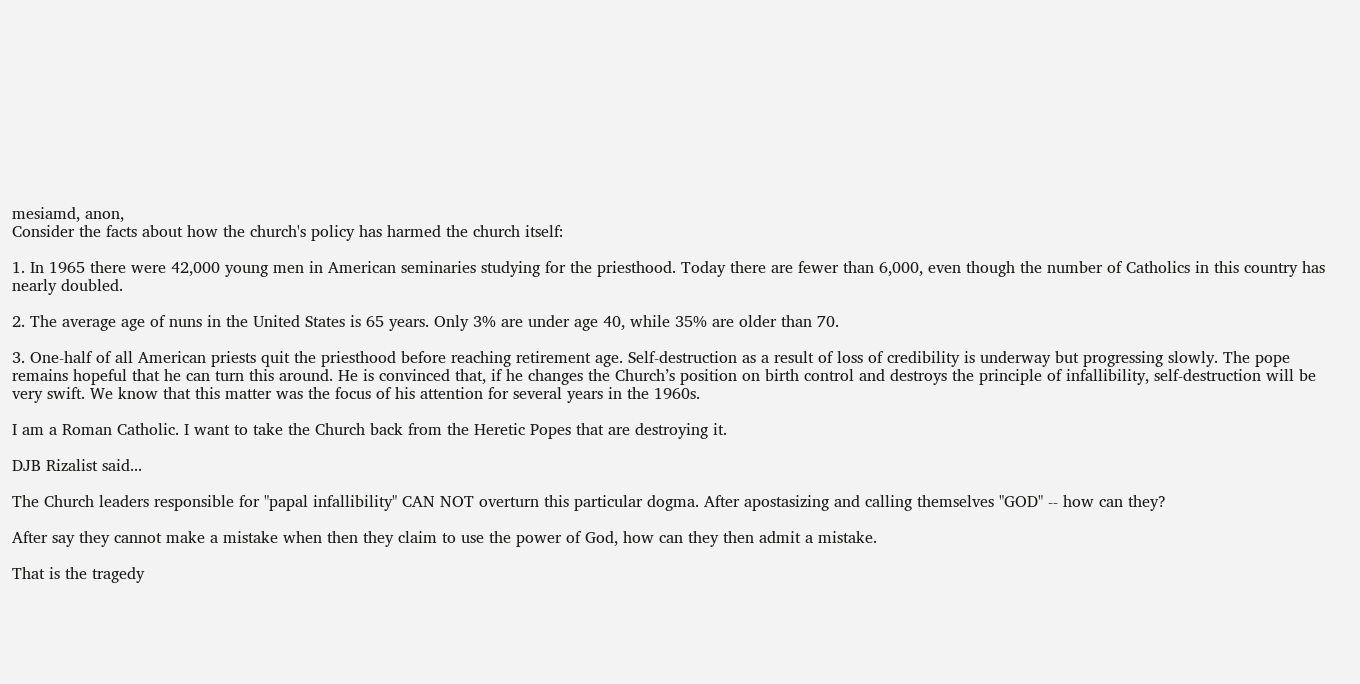mesiamd, anon,
Consider the facts about how the church's policy has harmed the church itself:

1. In 1965 there were 42,000 young men in American seminaries studying for the priesthood. Today there are fewer than 6,000, even though the number of Catholics in this country has nearly doubled.

2. The average age of nuns in the United States is 65 years. Only 3% are under age 40, while 35% are older than 70.

3. One-half of all American priests quit the priesthood before reaching retirement age. Self-destruction as a result of loss of credibility is underway but progressing slowly. The pope remains hopeful that he can turn this around. He is convinced that, if he changes the Church’s position on birth control and destroys the principle of infallibility, self-destruction will be very swift. We know that this matter was the focus of his attention for several years in the 1960s.

I am a Roman Catholic. I want to take the Church back from the Heretic Popes that are destroying it.

DJB Rizalist said...

The Church leaders responsible for "papal infallibility" CAN NOT overturn this particular dogma. After apostasizing and calling themselves "GOD" -- how can they?

After say they cannot make a mistake when then they claim to use the power of God, how can they then admit a mistake.

That is the tragedy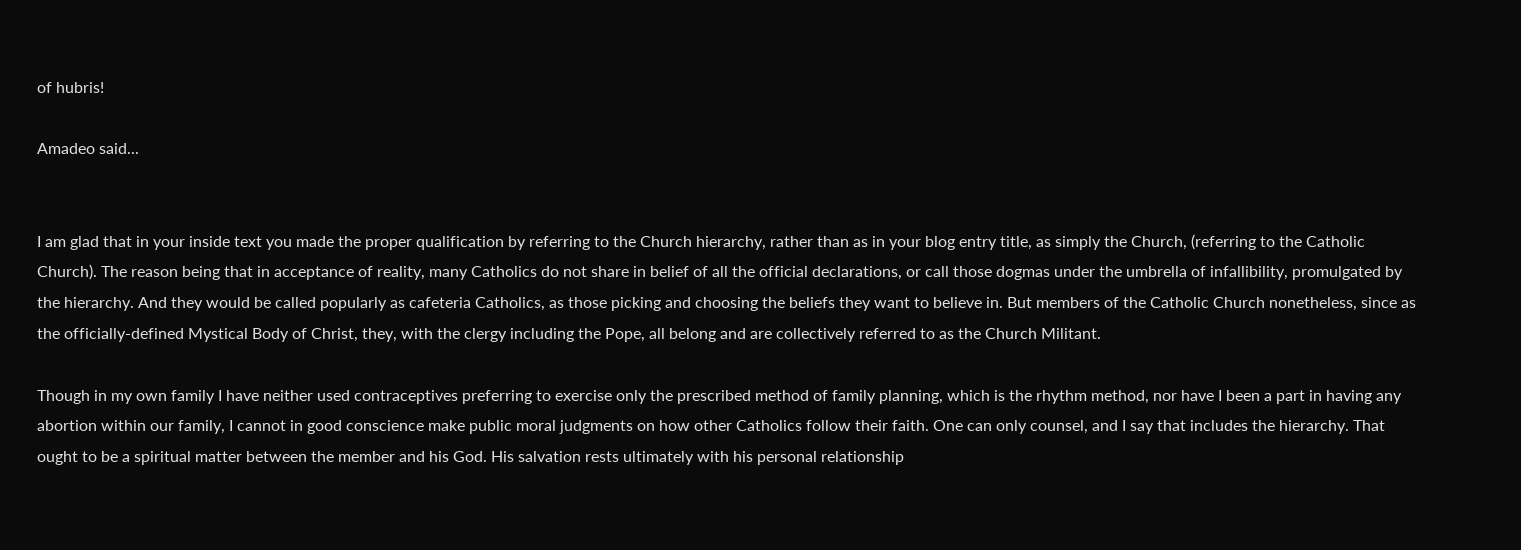of hubris!

Amadeo said...


I am glad that in your inside text you made the proper qualification by referring to the Church hierarchy, rather than as in your blog entry title, as simply the Church, (referring to the Catholic Church). The reason being that in acceptance of reality, many Catholics do not share in belief of all the official declarations, or call those dogmas under the umbrella of infallibility, promulgated by the hierarchy. And they would be called popularly as cafeteria Catholics, as those picking and choosing the beliefs they want to believe in. But members of the Catholic Church nonetheless, since as the officially-defined Mystical Body of Christ, they, with the clergy including the Pope, all belong and are collectively referred to as the Church Militant.

Though in my own family I have neither used contraceptives preferring to exercise only the prescribed method of family planning, which is the rhythm method, nor have I been a part in having any abortion within our family, I cannot in good conscience make public moral judgments on how other Catholics follow their faith. One can only counsel, and I say that includes the hierarchy. That ought to be a spiritual matter between the member and his God. His salvation rests ultimately with his personal relationship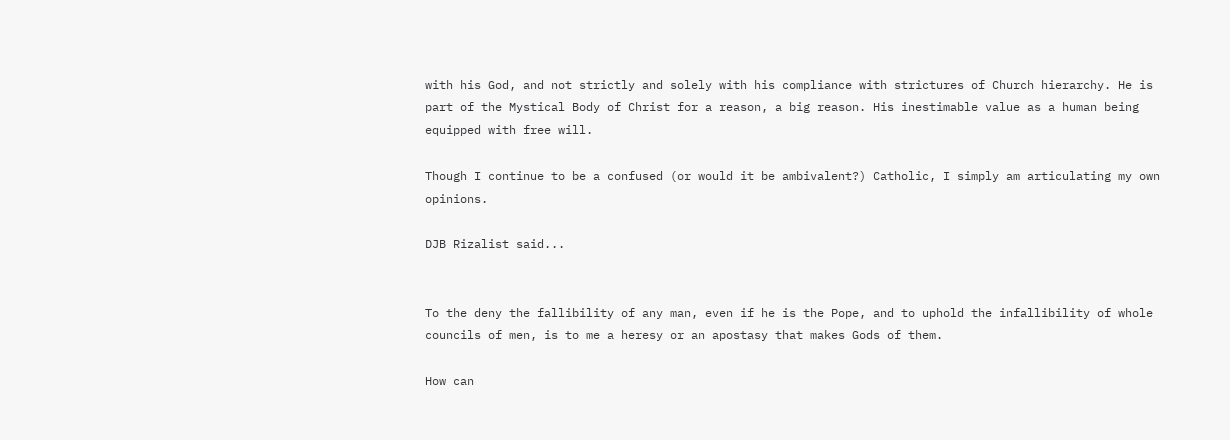with his God, and not strictly and solely with his compliance with strictures of Church hierarchy. He is part of the Mystical Body of Christ for a reason, a big reason. His inestimable value as a human being equipped with free will.

Though I continue to be a confused (or would it be ambivalent?) Catholic, I simply am articulating my own opinions.

DJB Rizalist said...


To the deny the fallibility of any man, even if he is the Pope, and to uphold the infallibility of whole councils of men, is to me a heresy or an apostasy that makes Gods of them.

How can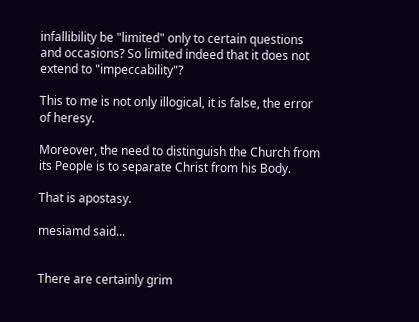infallibility be "limited" only to certain questions and occasions? So limited indeed that it does not extend to "impeccability"?

This to me is not only illogical, it is false, the error of heresy.

Moreover, the need to distinguish the Church from its People is to separate Christ from his Body.

That is apostasy.

mesiamd said...


There are certainly grim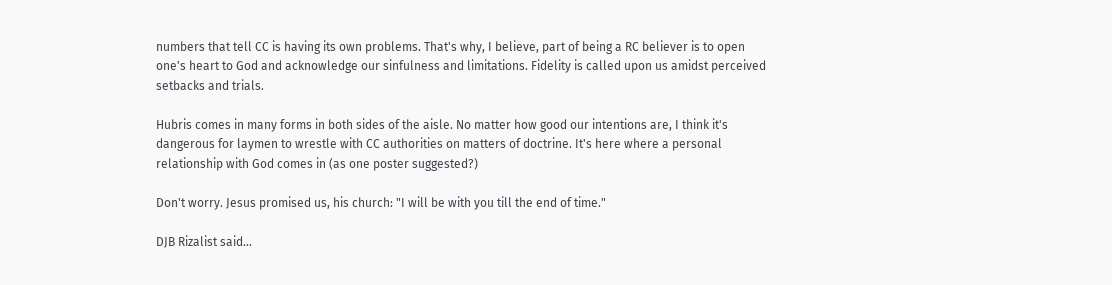numbers that tell CC is having its own problems. That's why, I believe, part of being a RC believer is to open one's heart to God and acknowledge our sinfulness and limitations. Fidelity is called upon us amidst perceived setbacks and trials.

Hubris comes in many forms in both sides of the aisle. No matter how good our intentions are, I think it's dangerous for laymen to wrestle with CC authorities on matters of doctrine. It's here where a personal relationship with God comes in (as one poster suggested?)

Don't worry. Jesus promised us, his church: "I will be with you till the end of time."

DJB Rizalist said...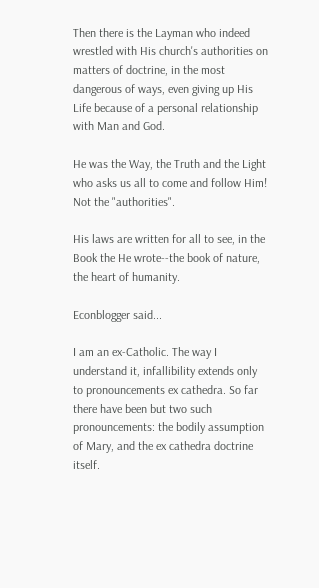Then there is the Layman who indeed wrestled with His church's authorities on matters of doctrine, in the most dangerous of ways, even giving up His Life because of a personal relationship with Man and God.

He was the Way, the Truth and the Light who asks us all to come and follow Him! Not the "authorities".

His laws are written for all to see, in the Book the He wrote--the book of nature, the heart of humanity.

Econblogger said...

I am an ex-Catholic. The way I understand it, infallibility extends only to pronouncements ex cathedra. So far there have been but two such pronouncements: the bodily assumption of Mary, and the ex cathedra doctrine itself.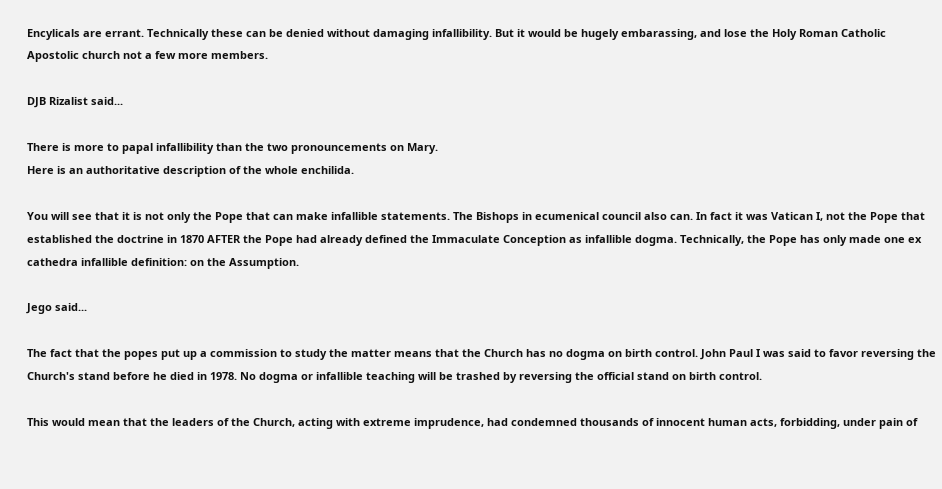Encylicals are errant. Technically these can be denied without damaging infallibility. But it would be hugely embarassing, and lose the Holy Roman Catholic Apostolic church not a few more members.

DJB Rizalist said...

There is more to papal infallibility than the two pronouncements on Mary.
Here is an authoritative description of the whole enchilida.

You will see that it is not only the Pope that can make infallible statements. The Bishops in ecumenical council also can. In fact it was Vatican I, not the Pope that established the doctrine in 1870 AFTER the Pope had already defined the Immaculate Conception as infallible dogma. Technically, the Pope has only made one ex cathedra infallible definition: on the Assumption.

Jego said...

The fact that the popes put up a commission to study the matter means that the Church has no dogma on birth control. John Paul I was said to favor reversing the Church's stand before he died in 1978. No dogma or infallible teaching will be trashed by reversing the official stand on birth control.

This would mean that the leaders of the Church, acting with extreme imprudence, had condemned thousands of innocent human acts, forbidding, under pain of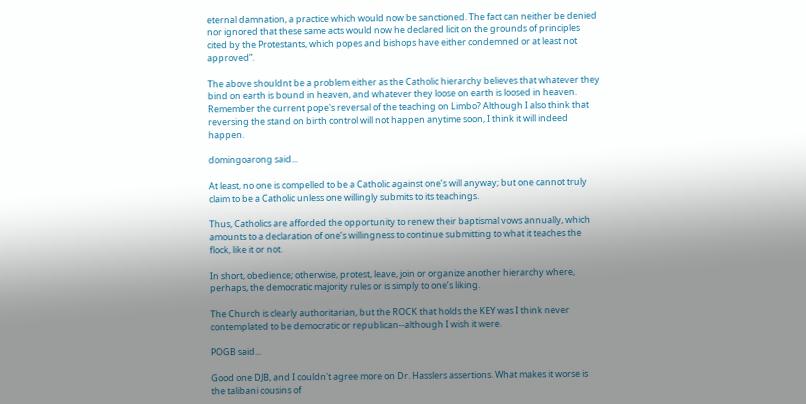eternal damnation, a practice which would now be sanctioned. The fact can neither be denied nor ignored that these same acts would now he declared licit on the grounds of principles cited by the Protestants, which popes and bishops have either condemned or at least not approved”.

The above shouldnt be a problem either as the Catholic hierarchy believes that whatever they bind on earth is bound in heaven, and whatever they loose on earth is loosed in heaven. Remember the current pope's reversal of the teaching on Limbo? Although I also think that reversing the stand on birth control will not happen anytime soon, I think it will indeed happen.

domingoarong said...

At least, no one is compelled to be a Catholic against one’s will anyway; but one cannot truly claim to be a Catholic unless one willingly submits to its teachings.

Thus, Catholics are afforded the opportunity to renew their baptismal vows annually, which amounts to a declaration of one’s willingness to continue submitting to what it teaches the flock, like it or not.

In short, obedience; otherwise, protest, leave, join or organize another hierarchy where, perhaps, the democratic majority rules or is simply to one’s liking.

The Church is clearly authoritarian, but the ROCK that holds the KEY was I think never contemplated to be democratic or republican--although I wish it were.

POGB said...

Good one DJB, and I couldn't agree more on Dr. Hasslers assertions. What makes it worse is the talibani cousins of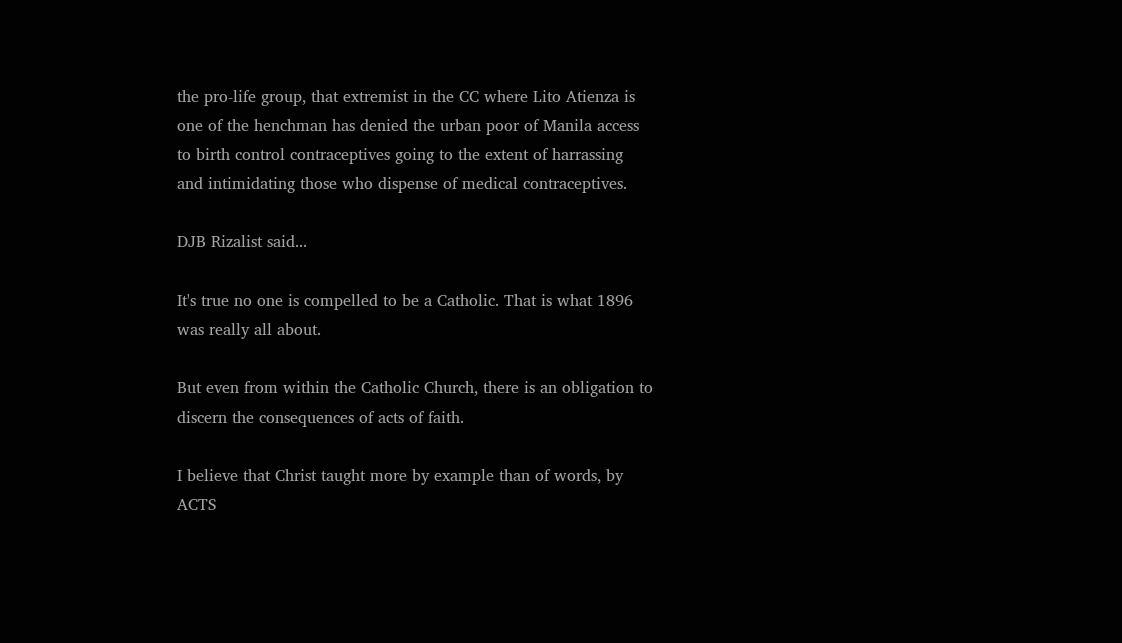the pro-life group, that extremist in the CC where Lito Atienza is one of the henchman has denied the urban poor of Manila access to birth control contraceptives going to the extent of harrassing and intimidating those who dispense of medical contraceptives.

DJB Rizalist said...

It's true no one is compelled to be a Catholic. That is what 1896 was really all about.

But even from within the Catholic Church, there is an obligation to discern the consequences of acts of faith.

I believe that Christ taught more by example than of words, by ACTS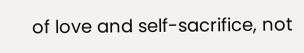of love and self-sacrifice, not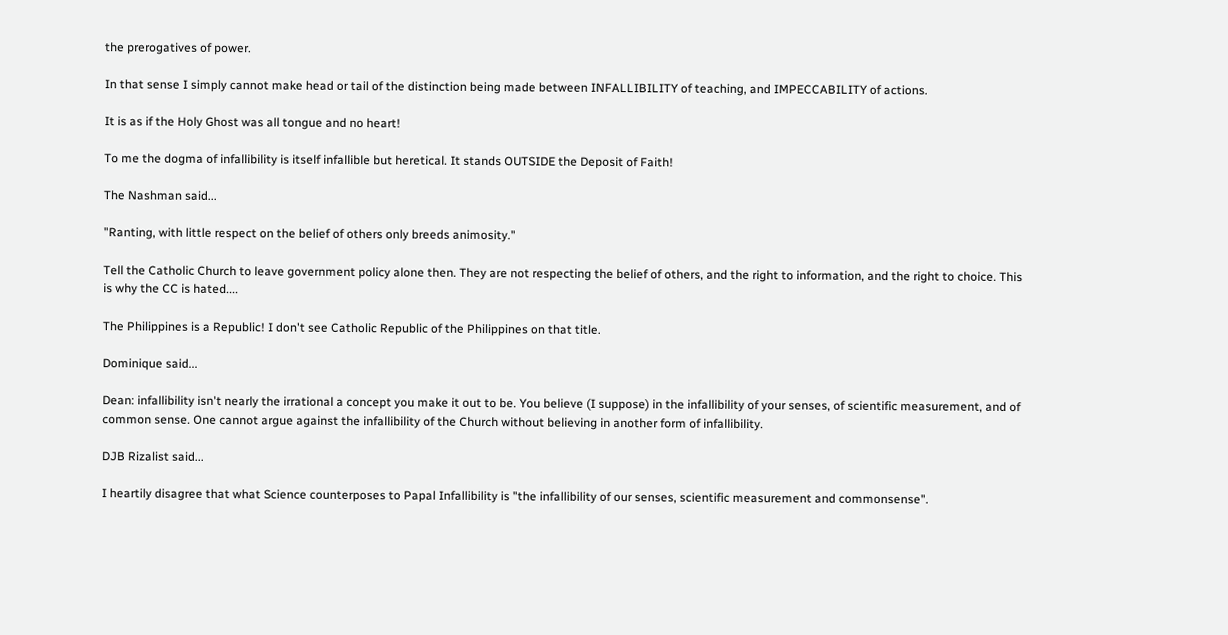the prerogatives of power.

In that sense I simply cannot make head or tail of the distinction being made between INFALLIBILITY of teaching, and IMPECCABILITY of actions.

It is as if the Holy Ghost was all tongue and no heart!

To me the dogma of infallibility is itself infallible but heretical. It stands OUTSIDE the Deposit of Faith!

The Nashman said...

"Ranting, with little respect on the belief of others only breeds animosity."

Tell the Catholic Church to leave government policy alone then. They are not respecting the belief of others, and the right to information, and the right to choice. This is why the CC is hated....

The Philippines is a Republic! I don't see Catholic Republic of the Philippines on that title.

Dominique said...

Dean: infallibility isn't nearly the irrational a concept you make it out to be. You believe (I suppose) in the infallibility of your senses, of scientific measurement, and of common sense. One cannot argue against the infallibility of the Church without believing in another form of infallibility.

DJB Rizalist said...

I heartily disagree that what Science counterposes to Papal Infallibility is "the infallibility of our senses, scientific measurement and commonsense".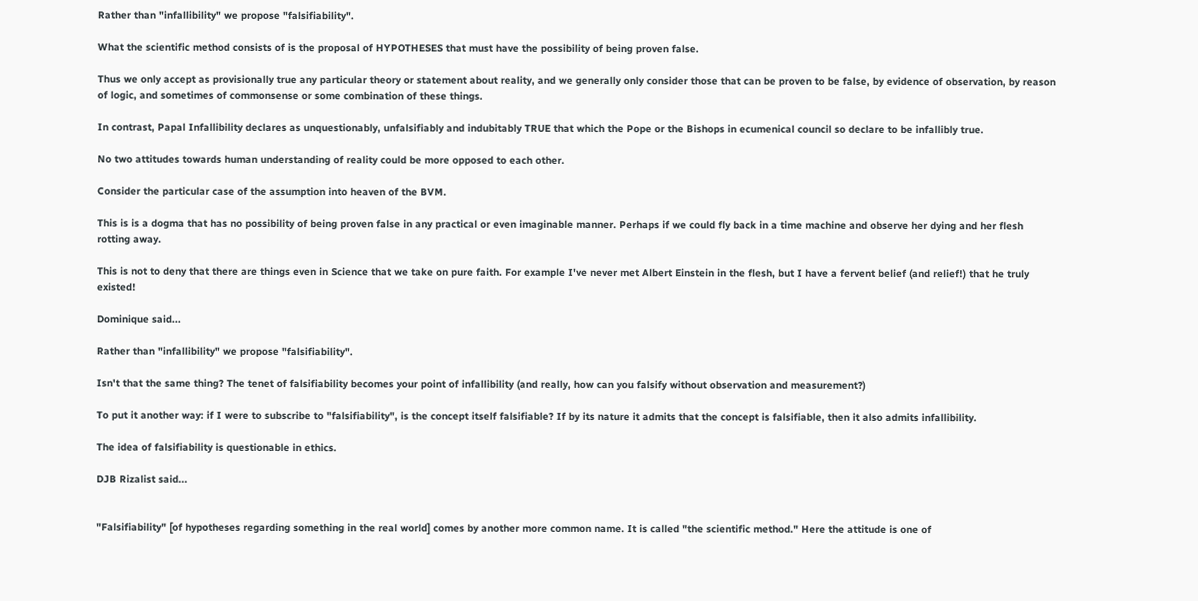Rather than "infallibility" we propose "falsifiability".

What the scientific method consists of is the proposal of HYPOTHESES that must have the possibility of being proven false.

Thus we only accept as provisionally true any particular theory or statement about reality, and we generally only consider those that can be proven to be false, by evidence of observation, by reason of logic, and sometimes of commonsense or some combination of these things.

In contrast, Papal Infallibility declares as unquestionably, unfalsifiably and indubitably TRUE that which the Pope or the Bishops in ecumenical council so declare to be infallibly true.

No two attitudes towards human understanding of reality could be more opposed to each other.

Consider the particular case of the assumption into heaven of the BVM.

This is is a dogma that has no possibility of being proven false in any practical or even imaginable manner. Perhaps if we could fly back in a time machine and observe her dying and her flesh rotting away.

This is not to deny that there are things even in Science that we take on pure faith. For example I've never met Albert Einstein in the flesh, but I have a fervent belief (and relief!) that he truly existed!

Dominique said...

Rather than "infallibility" we propose "falsifiability".

Isn't that the same thing? The tenet of falsifiability becomes your point of infallibility (and really, how can you falsify without observation and measurement?)

To put it another way: if I were to subscribe to "falsifiability", is the concept itself falsifiable? If by its nature it admits that the concept is falsifiable, then it also admits infallibility.

The idea of falsifiability is questionable in ethics.

DJB Rizalist said...


"Falsifiability" [of hypotheses regarding something in the real world] comes by another more common name. It is called "the scientific method." Here the attitude is one of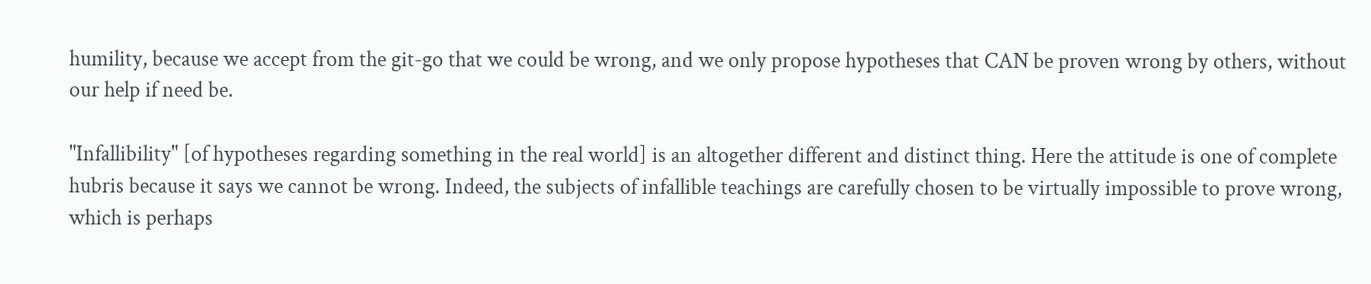humility, because we accept from the git-go that we could be wrong, and we only propose hypotheses that CAN be proven wrong by others, without our help if need be.

"Infallibility" [of hypotheses regarding something in the real world] is an altogether different and distinct thing. Here the attitude is one of complete hubris because it says we cannot be wrong. Indeed, the subjects of infallible teachings are carefully chosen to be virtually impossible to prove wrong, which is perhaps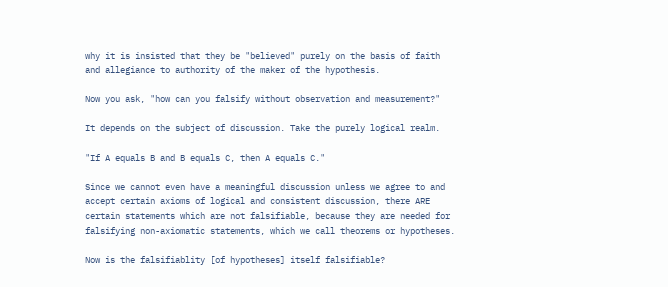why it is insisted that they be "believed" purely on the basis of faith and allegiance to authority of the maker of the hypothesis.

Now you ask, "how can you falsify without observation and measurement?"

It depends on the subject of discussion. Take the purely logical realm.

"If A equals B and B equals C, then A equals C."

Since we cannot even have a meaningful discussion unless we agree to and accept certain axioms of logical and consistent discussion, there ARE certain statements which are not falsifiable, because they are needed for falsifying non-axiomatic statements, which we call theorems or hypotheses.

Now is the falsifiablity [of hypotheses] itself falsifiable?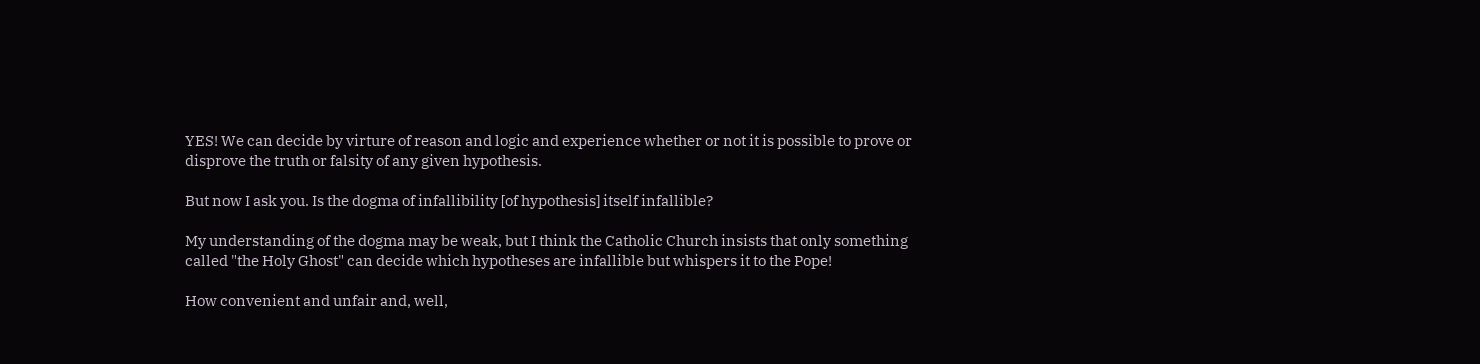YES! We can decide by virture of reason and logic and experience whether or not it is possible to prove or disprove the truth or falsity of any given hypothesis.

But now I ask you. Is the dogma of infallibility [of hypothesis] itself infallible?

My understanding of the dogma may be weak, but I think the Catholic Church insists that only something called "the Holy Ghost" can decide which hypotheses are infallible but whispers it to the Pope!

How convenient and unfair and, well,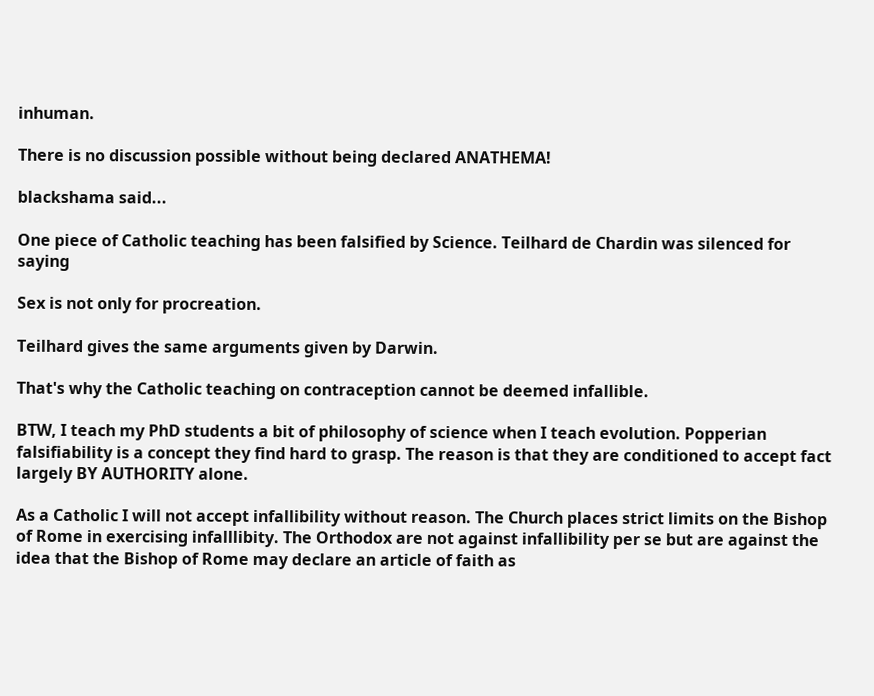inhuman.

There is no discussion possible without being declared ANATHEMA!

blackshama said...

One piece of Catholic teaching has been falsified by Science. Teilhard de Chardin was silenced for saying

Sex is not only for procreation.

Teilhard gives the same arguments given by Darwin.

That's why the Catholic teaching on contraception cannot be deemed infallible.

BTW, I teach my PhD students a bit of philosophy of science when I teach evolution. Popperian falsifiability is a concept they find hard to grasp. The reason is that they are conditioned to accept fact largely BY AUTHORITY alone.

As a Catholic I will not accept infallibility without reason. The Church places strict limits on the Bishop of Rome in exercising infalllibity. The Orthodox are not against infallibility per se but are against the idea that the Bishop of Rome may declare an article of faith as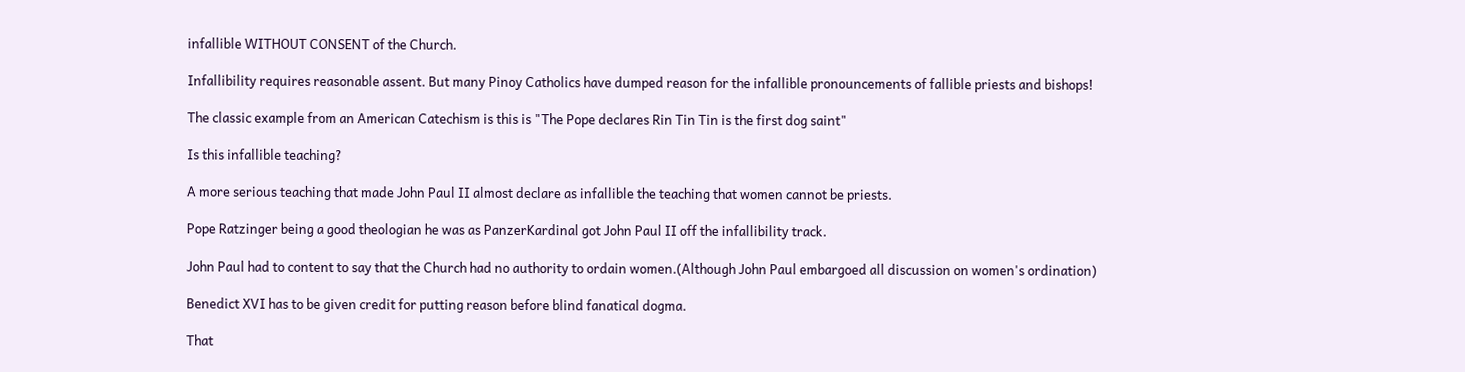infallible WITHOUT CONSENT of the Church.

Infallibility requires reasonable assent. But many Pinoy Catholics have dumped reason for the infallible pronouncements of fallible priests and bishops!

The classic example from an American Catechism is this is "The Pope declares Rin Tin Tin is the first dog saint"

Is this infallible teaching?

A more serious teaching that made John Paul II almost declare as infallible the teaching that women cannot be priests.

Pope Ratzinger being a good theologian he was as PanzerKardinal got John Paul II off the infallibility track.

John Paul had to content to say that the Church had no authority to ordain women.(Although John Paul embargoed all discussion on women's ordination)

Benedict XVI has to be given credit for putting reason before blind fanatical dogma.

That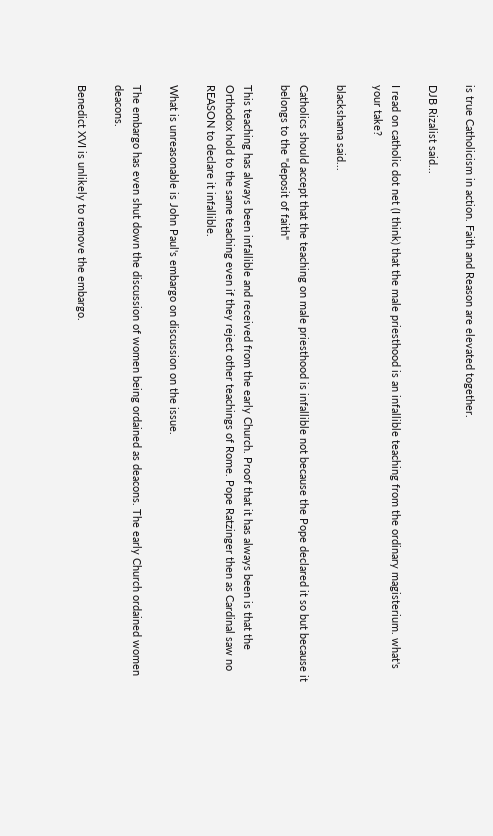is true Catholicism in action. Faith and Reason are elevated together.

DJB Rizalist said...

I read on catholic dot net (I think) that the male priesthood is an infallible teaching from the ordinary magisterium. what's your take?

blackshama said...

Catholics should accept that the teaching on male priesthood is infallible not because the Pope declared it so but because it belongs to the "deposit of faith"

This teaching has always been infallible and received from the early Church. Proof that it has always been is that the Orthodox hold to the same teaching even if they reject other teachings of Rome. Pope Ratzinger then as Cardinal saw no REASON to declare it infallible.

What is unreasonable is John Paul's embargo on discussion on the issue.

The embargo has even shut down the discussion of women being ordained as deacons. The early Church ordained women deacons.

Benedict XVI is unlikely to remove the embargo.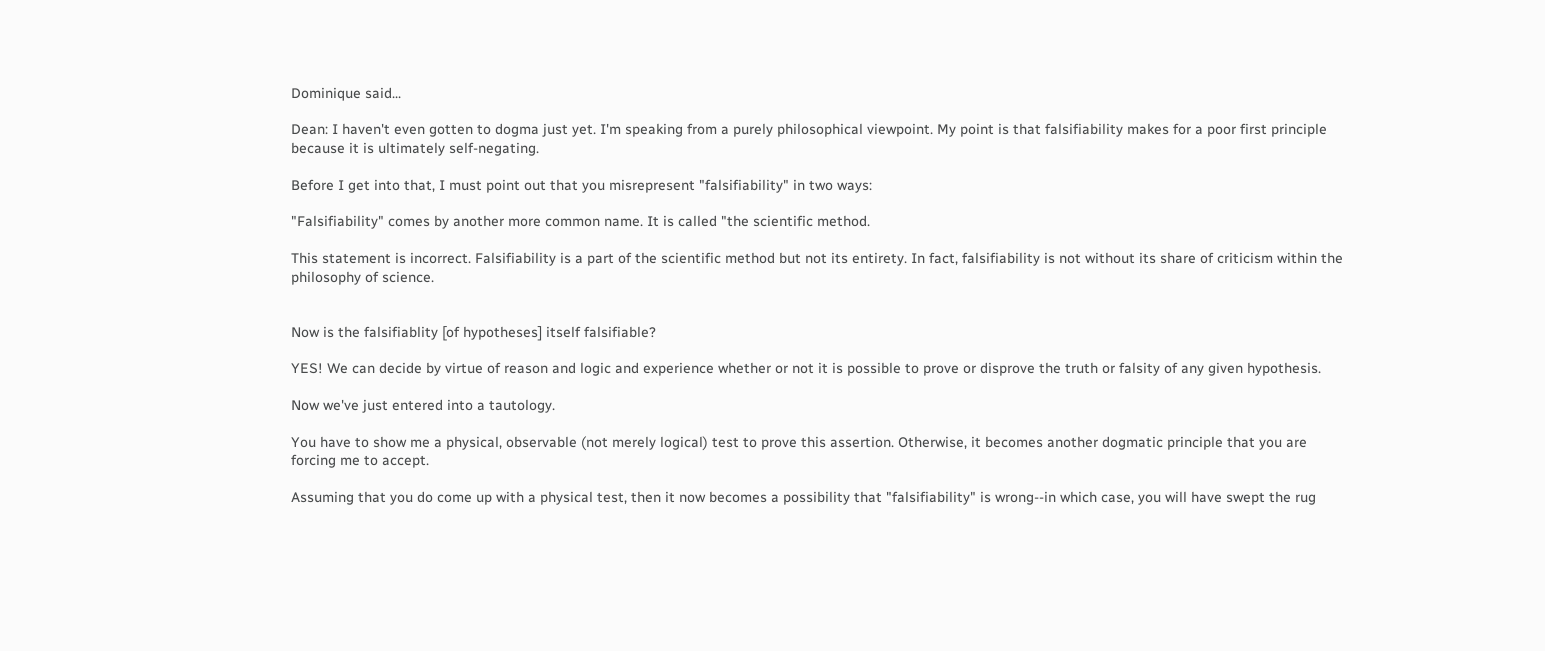Dominique said...

Dean: I haven't even gotten to dogma just yet. I'm speaking from a purely philosophical viewpoint. My point is that falsifiability makes for a poor first principle because it is ultimately self-negating.

Before I get into that, I must point out that you misrepresent "falsifiability" in two ways:

"Falsifiability" comes by another more common name. It is called "the scientific method.

This statement is incorrect. Falsifiability is a part of the scientific method but not its entirety. In fact, falsifiability is not without its share of criticism within the philosophy of science.


Now is the falsifiablity [of hypotheses] itself falsifiable?

YES! We can decide by virtue of reason and logic and experience whether or not it is possible to prove or disprove the truth or falsity of any given hypothesis.

Now we've just entered into a tautology.

You have to show me a physical, observable (not merely logical) test to prove this assertion. Otherwise, it becomes another dogmatic principle that you are forcing me to accept.

Assuming that you do come up with a physical test, then it now becomes a possibility that "falsifiability" is wrong--in which case, you will have swept the rug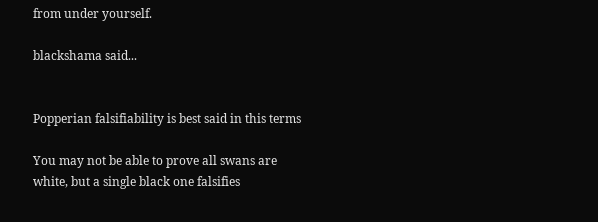from under yourself.

blackshama said...


Popperian falsifiability is best said in this terms

You may not be able to prove all swans are white, but a single black one falsifies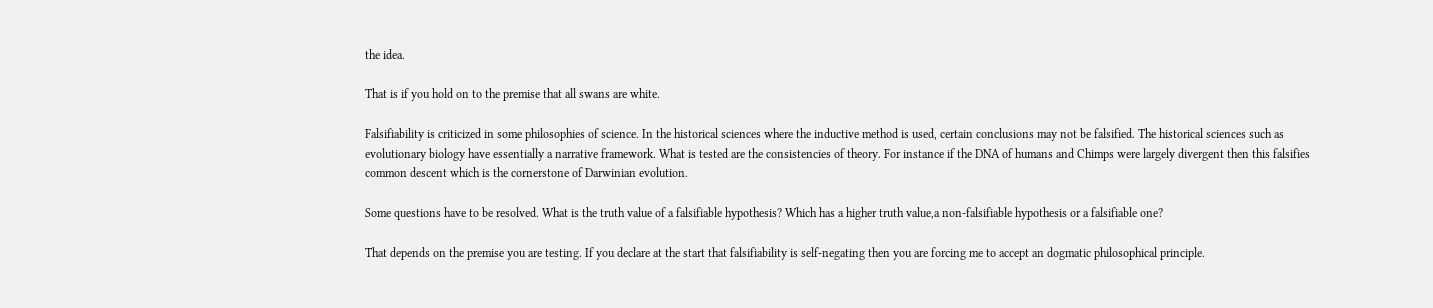the idea.

That is if you hold on to the premise that all swans are white.

Falsifiability is criticized in some philosophies of science. In the historical sciences where the inductive method is used, certain conclusions may not be falsified. The historical sciences such as evolutionary biology have essentially a narrative framework. What is tested are the consistencies of theory. For instance if the DNA of humans and Chimps were largely divergent then this falsifies common descent which is the cornerstone of Darwinian evolution.

Some questions have to be resolved. What is the truth value of a falsifiable hypothesis? Which has a higher truth value,a non-falsifiable hypothesis or a falsifiable one?

That depends on the premise you are testing. If you declare at the start that falsifiability is self-negating then you are forcing me to accept an dogmatic philosophical principle.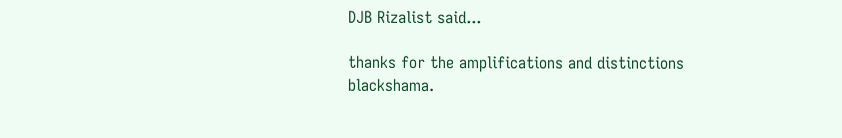DJB Rizalist said...

thanks for the amplifications and distinctions blackshama.